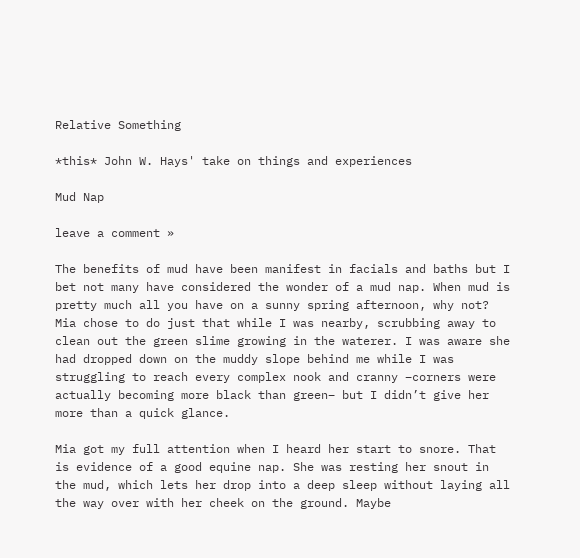Relative Something

*this* John W. Hays' take on things and experiences

Mud Nap

leave a comment »

The benefits of mud have been manifest in facials and baths but I bet not many have considered the wonder of a mud nap. When mud is pretty much all you have on a sunny spring afternoon, why not? Mia chose to do just that while I was nearby, scrubbing away to clean out the green slime growing in the waterer. I was aware she had dropped down on the muddy slope behind me while I was struggling to reach every complex nook and cranny –corners were actually becoming more black than green– but I didn’t give her more than a quick glance.

Mia got my full attention when I heard her start to snore. That is evidence of a good equine nap. She was resting her snout in the mud, which lets her drop into a deep sleep without laying all the way over with her cheek on the ground. Maybe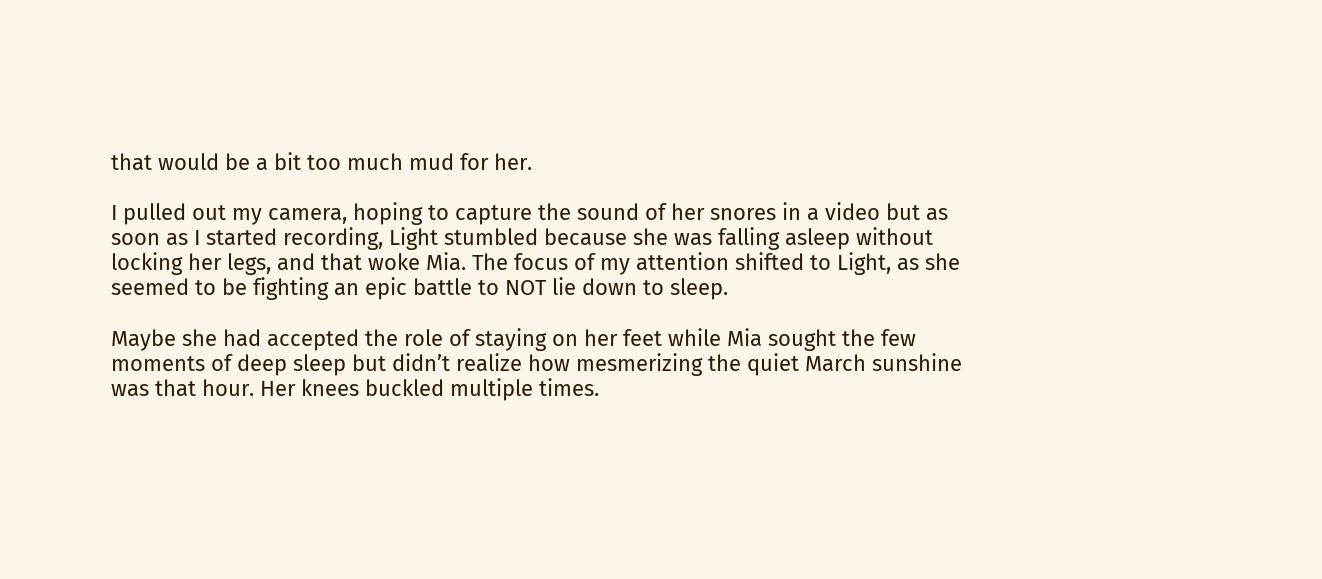that would be a bit too much mud for her.

I pulled out my camera, hoping to capture the sound of her snores in a video but as soon as I started recording, Light stumbled because she was falling asleep without locking her legs, and that woke Mia. The focus of my attention shifted to Light, as she seemed to be fighting an epic battle to NOT lie down to sleep.

Maybe she had accepted the role of staying on her feet while Mia sought the few moments of deep sleep but didn’t realize how mesmerizing the quiet March sunshine was that hour. Her knees buckled multiple times.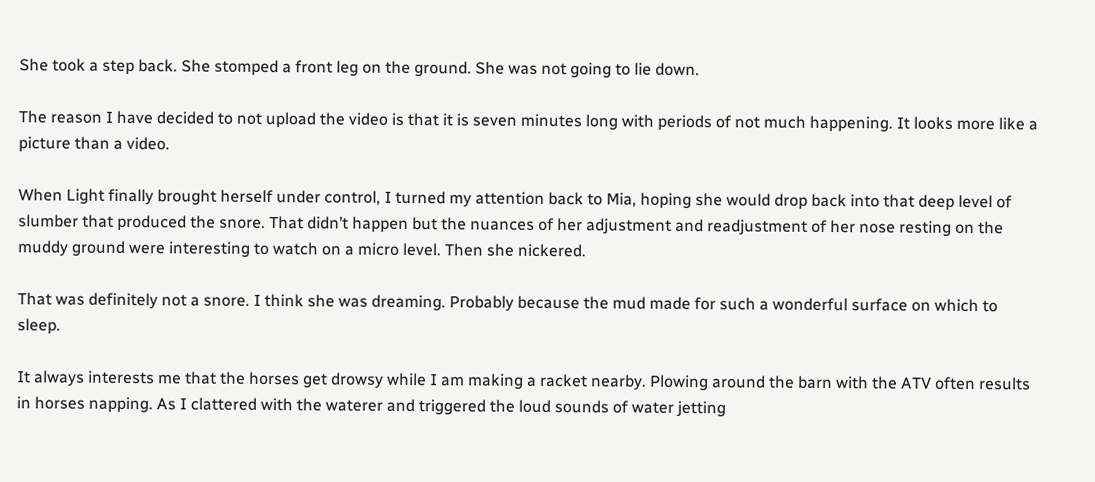She took a step back. She stomped a front leg on the ground. She was not going to lie down.

The reason I have decided to not upload the video is that it is seven minutes long with periods of not much happening. It looks more like a picture than a video.

When Light finally brought herself under control, I turned my attention back to Mia, hoping she would drop back into that deep level of slumber that produced the snore. That didn’t happen but the nuances of her adjustment and readjustment of her nose resting on the muddy ground were interesting to watch on a micro level. Then she nickered.

That was definitely not a snore. I think she was dreaming. Probably because the mud made for such a wonderful surface on which to sleep.

It always interests me that the horses get drowsy while I am making a racket nearby. Plowing around the barn with the ATV often results in horses napping. As I clattered with the waterer and triggered the loud sounds of water jetting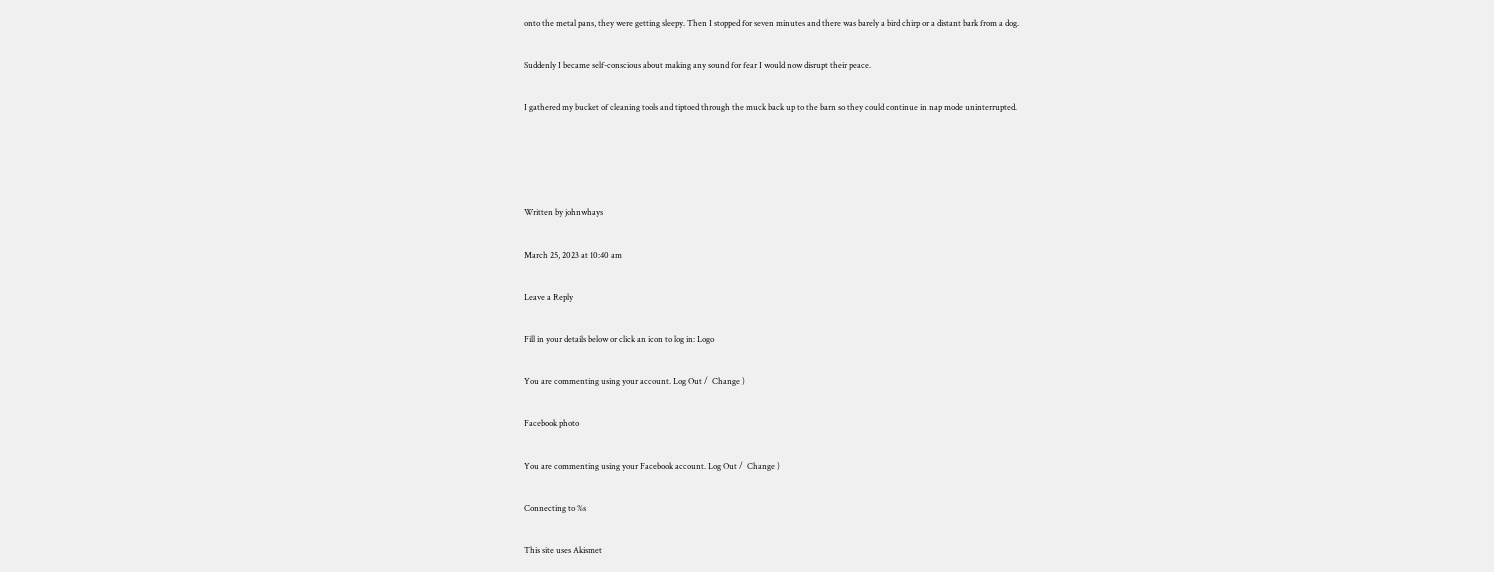onto the metal pans, they were getting sleepy. Then I stopped for seven minutes and there was barely a bird chirp or a distant bark from a dog.

Suddenly I became self-conscious about making any sound for fear I would now disrupt their peace.

I gathered my bucket of cleaning tools and tiptoed through the muck back up to the barn so they could continue in nap mode uninterrupted.




Written by johnwhays

March 25, 2023 at 10:40 am

Leave a Reply

Fill in your details below or click an icon to log in: Logo

You are commenting using your account. Log Out /  Change )

Facebook photo

You are commenting using your Facebook account. Log Out /  Change )

Connecting to %s

This site uses Akismet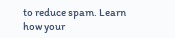to reduce spam. Learn how your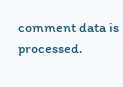comment data is processed.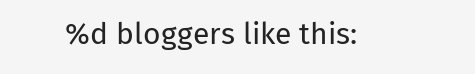%d bloggers like this: